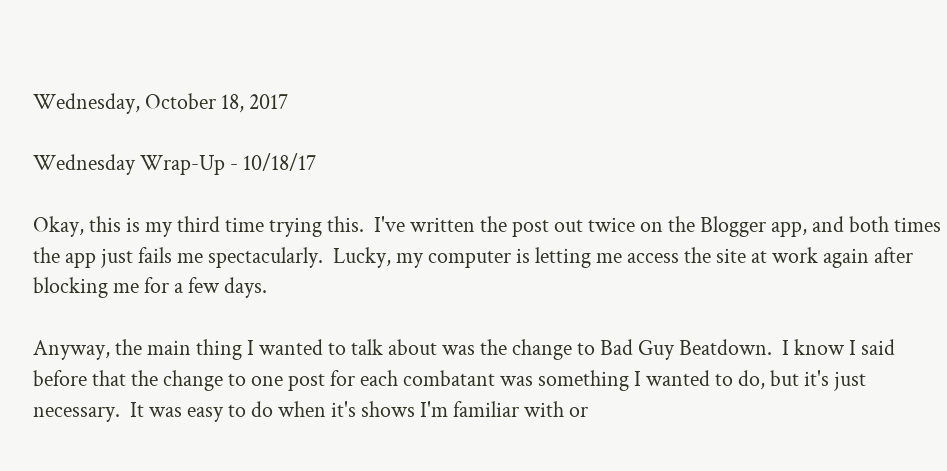Wednesday, October 18, 2017

Wednesday Wrap-Up - 10/18/17

Okay, this is my third time trying this.  I've written the post out twice on the Blogger app, and both times the app just fails me spectacularly.  Lucky, my computer is letting me access the site at work again after blocking me for a few days.

Anyway, the main thing I wanted to talk about was the change to Bad Guy Beatdown.  I know I said before that the change to one post for each combatant was something I wanted to do, but it's just necessary.  It was easy to do when it's shows I'm familiar with or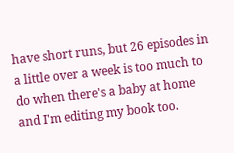have short runs, but 26 episodes in a little over a week is too much to do when there's a baby at home and I'm editing my book too.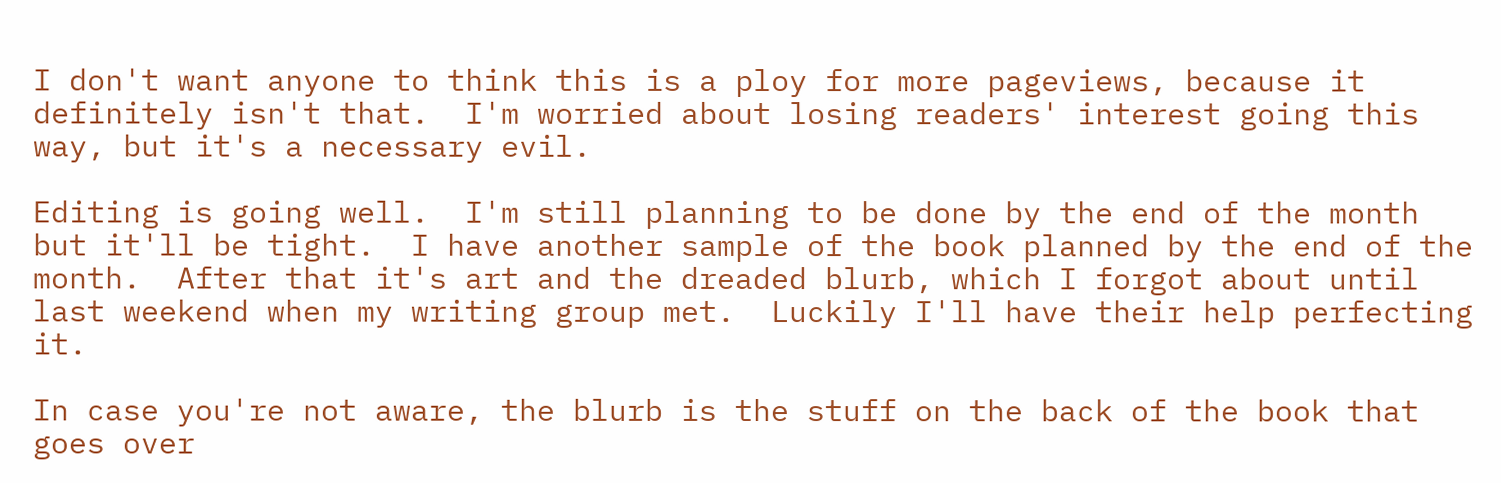I don't want anyone to think this is a ploy for more pageviews, because it definitely isn't that.  I'm worried about losing readers' interest going this way, but it's a necessary evil.

Editing is going well.  I'm still planning to be done by the end of the month but it'll be tight.  I have another sample of the book planned by the end of the month.  After that it's art and the dreaded blurb, which I forgot about until last weekend when my writing group met.  Luckily I'll have their help perfecting it.

In case you're not aware, the blurb is the stuff on the back of the book that goes over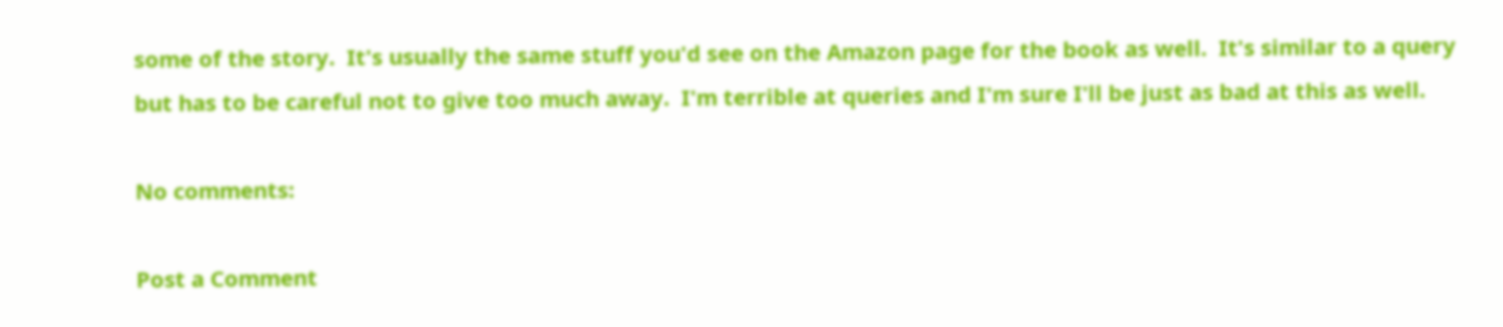some of the story.  It's usually the same stuff you'd see on the Amazon page for the book as well.  It's similar to a query but has to be careful not to give too much away.  I'm terrible at queries and I'm sure I'll be just as bad at this as well.

No comments:

Post a Comment